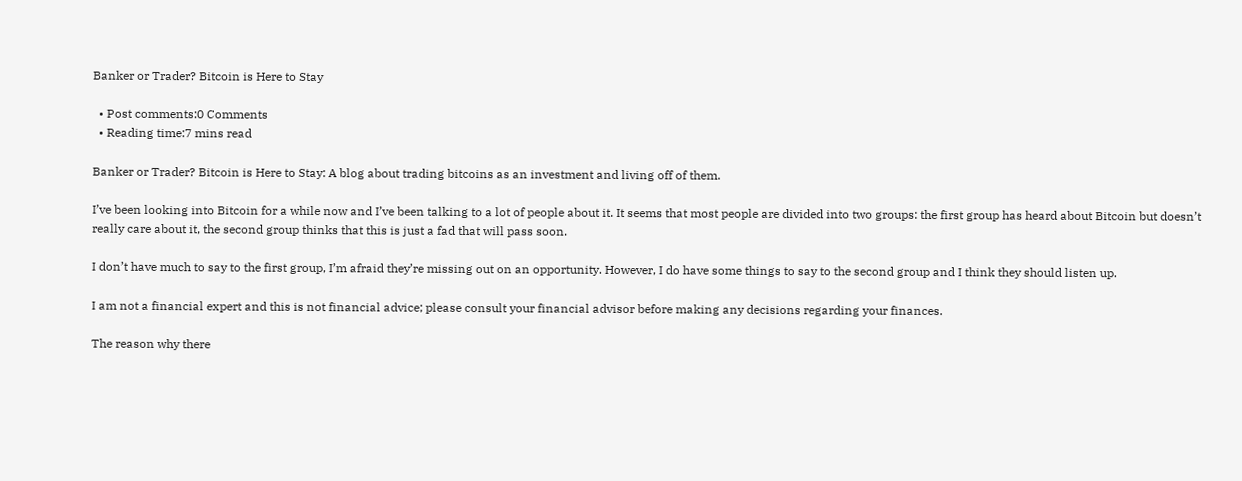Banker or Trader? Bitcoin is Here to Stay

  • Post comments:0 Comments
  • Reading time:7 mins read

Banker or Trader? Bitcoin is Here to Stay: A blog about trading bitcoins as an investment and living off of them.

I’ve been looking into Bitcoin for a while now and I’ve been talking to a lot of people about it. It seems that most people are divided into two groups: the first group has heard about Bitcoin but doesn’t really care about it, the second group thinks that this is just a fad that will pass soon.

I don’t have much to say to the first group, I’m afraid they’re missing out on an opportunity. However, I do have some things to say to the second group and I think they should listen up.

I am not a financial expert and this is not financial advice; please consult your financial advisor before making any decisions regarding your finances.

The reason why there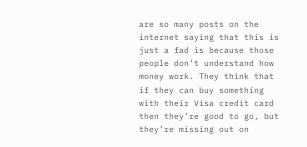are so many posts on the internet saying that this is just a fad is because those people don’t understand how money work. They think that if they can buy something with their Visa credit card then they’re good to go, but they’re missing out on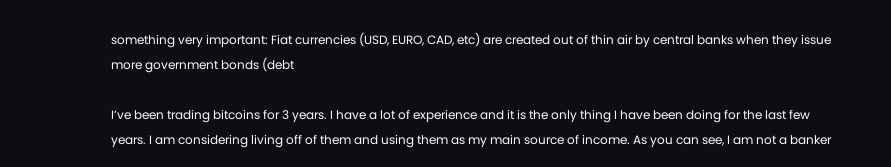something very important: Fiat currencies (USD, EURO, CAD, etc) are created out of thin air by central banks when they issue more government bonds (debt

I’ve been trading bitcoins for 3 years. I have a lot of experience and it is the only thing I have been doing for the last few years. I am considering living off of them and using them as my main source of income. As you can see, I am not a banker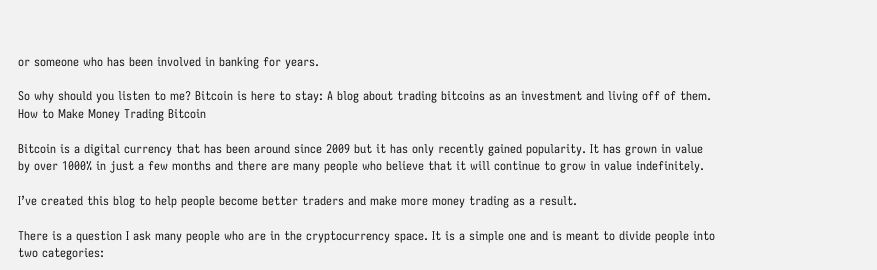or someone who has been involved in banking for years.

So why should you listen to me? Bitcoin is here to stay: A blog about trading bitcoins as an investment and living off of them. How to Make Money Trading Bitcoin

Bitcoin is a digital currency that has been around since 2009 but it has only recently gained popularity. It has grown in value by over 1000% in just a few months and there are many people who believe that it will continue to grow in value indefinitely.

I’ve created this blog to help people become better traders and make more money trading as a result.

There is a question I ask many people who are in the cryptocurrency space. It is a simple one and is meant to divide people into two categories: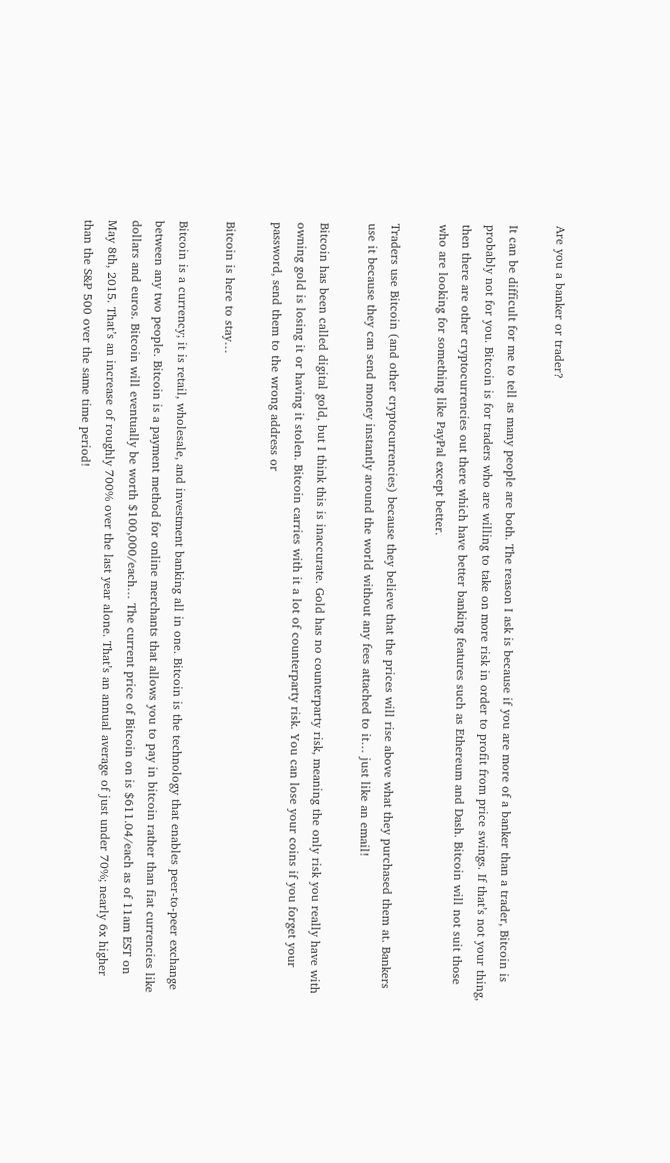Are you a banker or trader?

It can be difficult for me to tell as many people are both. The reason I ask is because if you are more of a banker than a trader, Bitcoin is probably not for you. Bitcoin is for traders who are willing to take on more risk in order to profit from price swings. If that’s not your thing, then there are other cryptocurrencies out there which have better banking features such as Ethereum and Dash. Bitcoin will not suit those who are looking for something like PayPal except better.

Traders use Bitcoin (and other cryptocurrencies) because they believe that the prices will rise above what they purchased them at. Bankers use it because they can send money instantly around the world without any fees attached to it… just like an email!

Bitcoin has been called digital gold, but I think this is inaccurate. Gold has no counterparty risk, meaning the only risk you really have with owning gold is losing it or having it stolen. Bitcoin carries with it a lot of counterparty risk. You can lose your coins if you forget your password, send them to the wrong address or

Bitcoin is here to stay…

Bitcoin is a currency; it is retail, wholesale, and investment banking all in one. Bitcoin is the technology that enables peer-to-peer exchange between any two people. Bitcoin is a payment method for online merchants that allows you to pay in bitcoin rather than fiat currencies like dollars and euros. Bitcoin will eventually be worth $100,000/each… The current price of Bitcoin on is $611.04/each as of 11am EST on May 8th, 2015. That’s an increase of roughly 700% over the last year alone. That’s an annual average of just under 70%; nearly 6x higher than the S&P 500 over the same time period!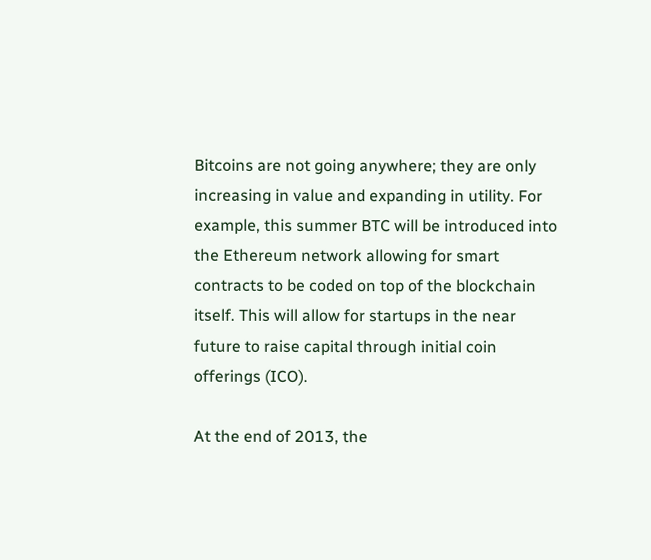Bitcoins are not going anywhere; they are only increasing in value and expanding in utility. For example, this summer BTC will be introduced into the Ethereum network allowing for smart contracts to be coded on top of the blockchain itself. This will allow for startups in the near future to raise capital through initial coin offerings (ICO).

At the end of 2013, the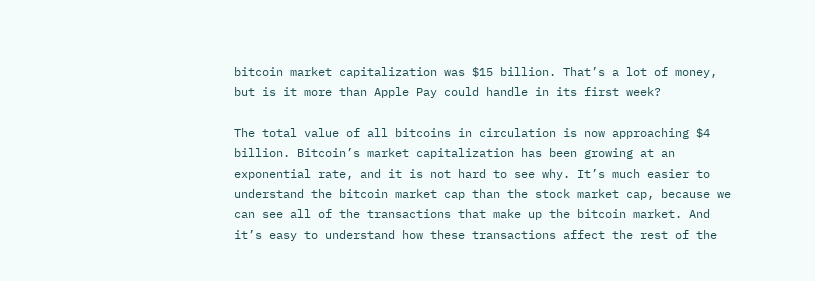bitcoin market capitalization was $15 billion. That’s a lot of money, but is it more than Apple Pay could handle in its first week?

The total value of all bitcoins in circulation is now approaching $4 billion. Bitcoin’s market capitalization has been growing at an exponential rate, and it is not hard to see why. It’s much easier to understand the bitcoin market cap than the stock market cap, because we can see all of the transactions that make up the bitcoin market. And it’s easy to understand how these transactions affect the rest of the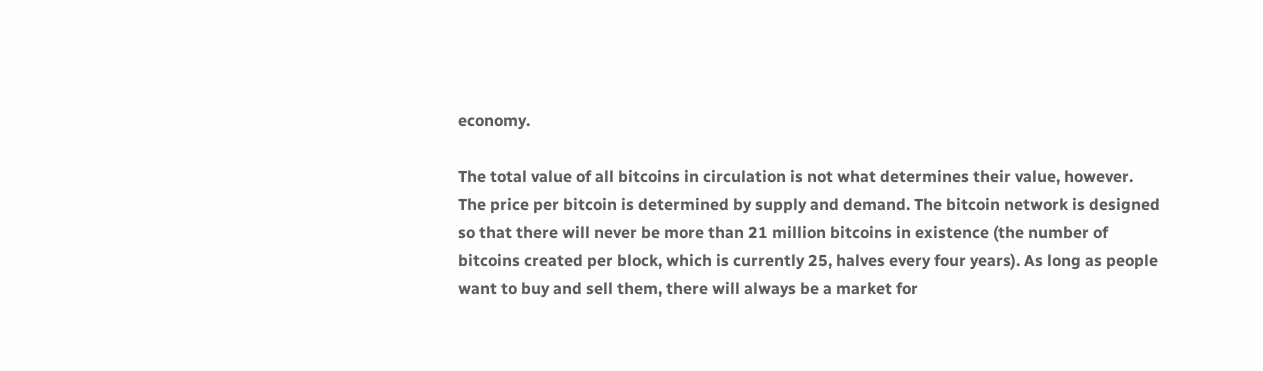economy.

The total value of all bitcoins in circulation is not what determines their value, however. The price per bitcoin is determined by supply and demand. The bitcoin network is designed so that there will never be more than 21 million bitcoins in existence (the number of bitcoins created per block, which is currently 25, halves every four years). As long as people want to buy and sell them, there will always be a market for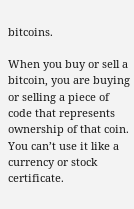bitcoins.

When you buy or sell a bitcoin, you are buying or selling a piece of code that represents ownership of that coin. You can’t use it like a currency or stock certificate.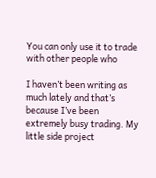You can only use it to trade with other people who

I haven’t been writing as much lately and that’s because I’ve been extremely busy trading. My little side project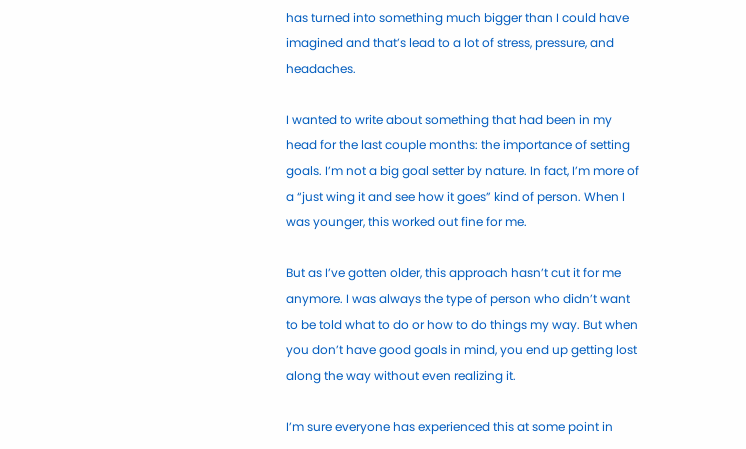has turned into something much bigger than I could have imagined and that’s lead to a lot of stress, pressure, and headaches.

I wanted to write about something that had been in my head for the last couple months: the importance of setting goals. I’m not a big goal setter by nature. In fact, I’m more of a “just wing it and see how it goes” kind of person. When I was younger, this worked out fine for me.

But as I’ve gotten older, this approach hasn’t cut it for me anymore. I was always the type of person who didn’t want to be told what to do or how to do things my way. But when you don’t have good goals in mind, you end up getting lost along the way without even realizing it.

I’m sure everyone has experienced this at some point in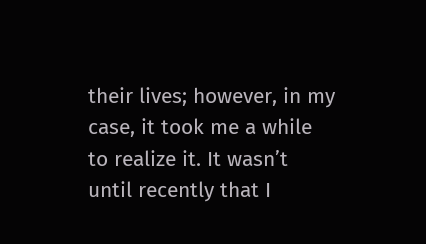their lives; however, in my case, it took me a while to realize it. It wasn’t until recently that I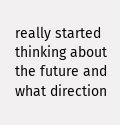really started thinking about the future and what direction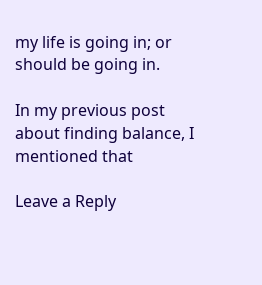my life is going in; or should be going in.

In my previous post about finding balance, I mentioned that

Leave a Reply